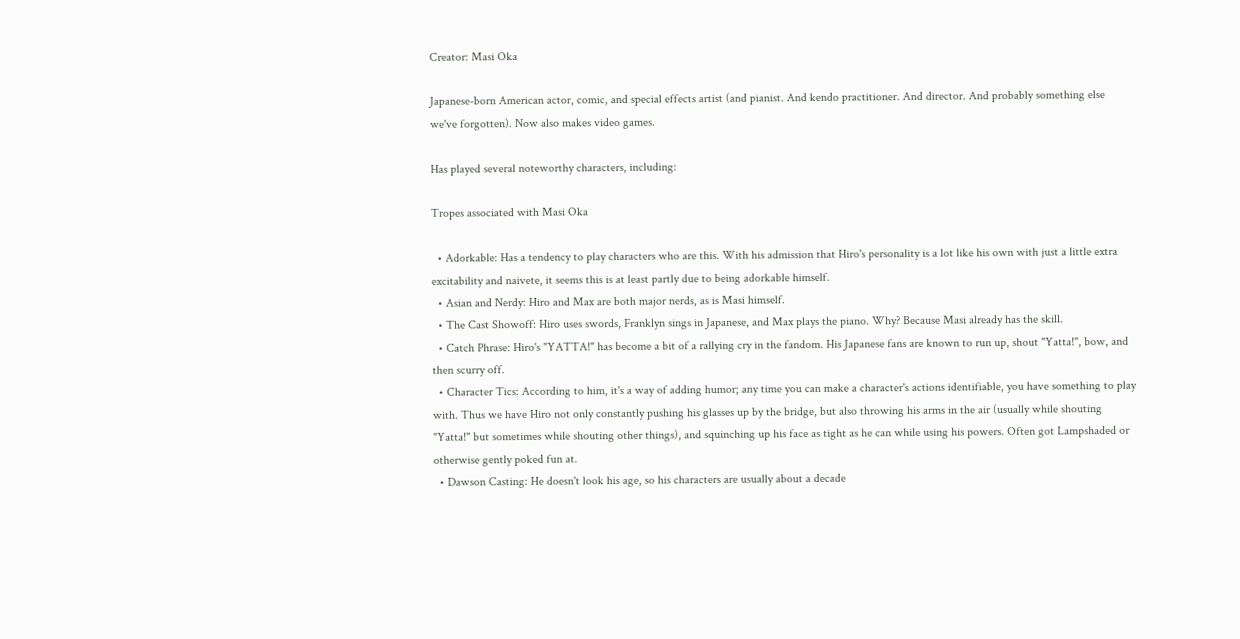Creator: Masi Oka

Japanese-born American actor, comic, and special effects artist (and pianist. And kendo practitioner. And director. And probably something else we've forgotten). Now also makes video games.

Has played several noteworthy characters, including:

Tropes associated with Masi Oka

  • Adorkable: Has a tendency to play characters who are this. With his admission that Hiro's personality is a lot like his own with just a little extra excitability and naivete, it seems this is at least partly due to being adorkable himself.
  • Asian and Nerdy: Hiro and Max are both major nerds, as is Masi himself.
  • The Cast Showoff: Hiro uses swords, Franklyn sings in Japanese, and Max plays the piano. Why? Because Masi already has the skill.
  • Catch Phrase: Hiro's "YATTA!" has become a bit of a rallying cry in the fandom. His Japanese fans are known to run up, shout "Yatta!", bow, and then scurry off.
  • Character Tics: According to him, it's a way of adding humor; any time you can make a character's actions identifiable, you have something to play with. Thus we have Hiro not only constantly pushing his glasses up by the bridge, but also throwing his arms in the air (usually while shouting "Yatta!" but sometimes while shouting other things), and squinching up his face as tight as he can while using his powers. Often got Lampshaded or otherwise gently poked fun at.
  • Dawson Casting: He doesn't look his age, so his characters are usually about a decade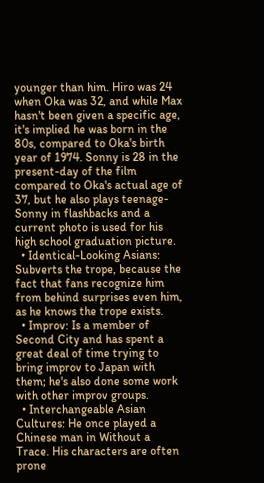younger than him. Hiro was 24 when Oka was 32, and while Max hasn't been given a specific age, it's implied he was born in the 80s, compared to Oka's birth year of 1974. Sonny is 28 in the present-day of the film compared to Oka's actual age of 37, but he also plays teenage-Sonny in flashbacks and a current photo is used for his high school graduation picture.
  • Identical-Looking Asians: Subverts the trope, because the fact that fans recognize him from behind surprises even him, as he knows the trope exists.
  • Improv: Is a member of Second City and has spent a great deal of time trying to bring improv to Japan with them; he's also done some work with other improv groups.
  • Interchangeable Asian Cultures: He once played a Chinese man in Without a Trace. His characters are often prone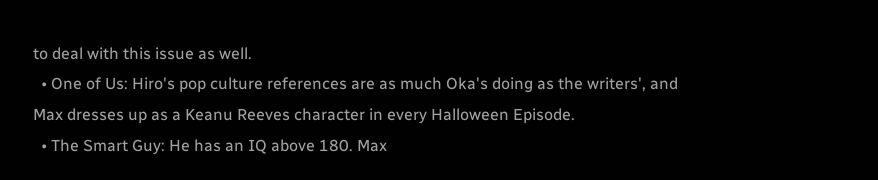to deal with this issue as well.
  • One of Us: Hiro's pop culture references are as much Oka's doing as the writers', and Max dresses up as a Keanu Reeves character in every Halloween Episode.
  • The Smart Guy: He has an IQ above 180. Max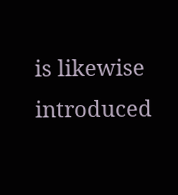is likewise introduced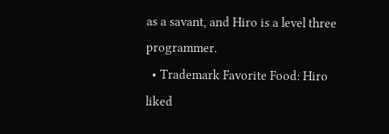as a savant, and Hiro is a level three programmer.
  • Trademark Favorite Food: Hiro liked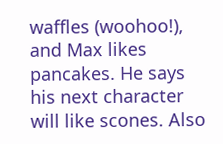waffles (woohoo!), and Max likes pancakes. He says his next character will like scones. Also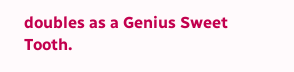doubles as a Genius Sweet Tooth.